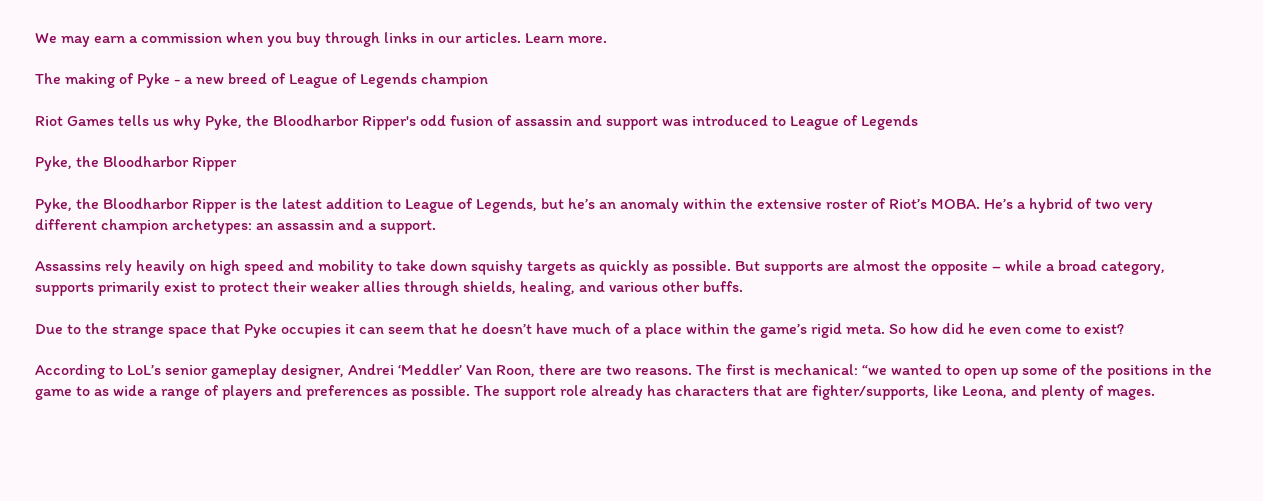We may earn a commission when you buy through links in our articles. Learn more.

The making of Pyke - a new breed of League of Legends champion

Riot Games tells us why Pyke, the Bloodharbor Ripper's odd fusion of assassin and support was introduced to League of Legends

Pyke, the Bloodharbor Ripper

Pyke, the Bloodharbor Ripper is the latest addition to League of Legends, but he’s an anomaly within the extensive roster of Riot’s MOBA. He’s a hybrid of two very different champion archetypes: an assassin and a support.

Assassins rely heavily on high speed and mobility to take down squishy targets as quickly as possible. But supports are almost the opposite – while a broad category, supports primarily exist to protect their weaker allies through shields, healing, and various other buffs.

Due to the strange space that Pyke occupies it can seem that he doesn’t have much of a place within the game’s rigid meta. So how did he even come to exist?

According to LoL’s senior gameplay designer, Andrei ‘Meddler’ Van Roon, there are two reasons. The first is mechanical: “we wanted to open up some of the positions in the game to as wide a range of players and preferences as possible. The support role already has characters that are fighter/supports, like Leona, and plenty of mages.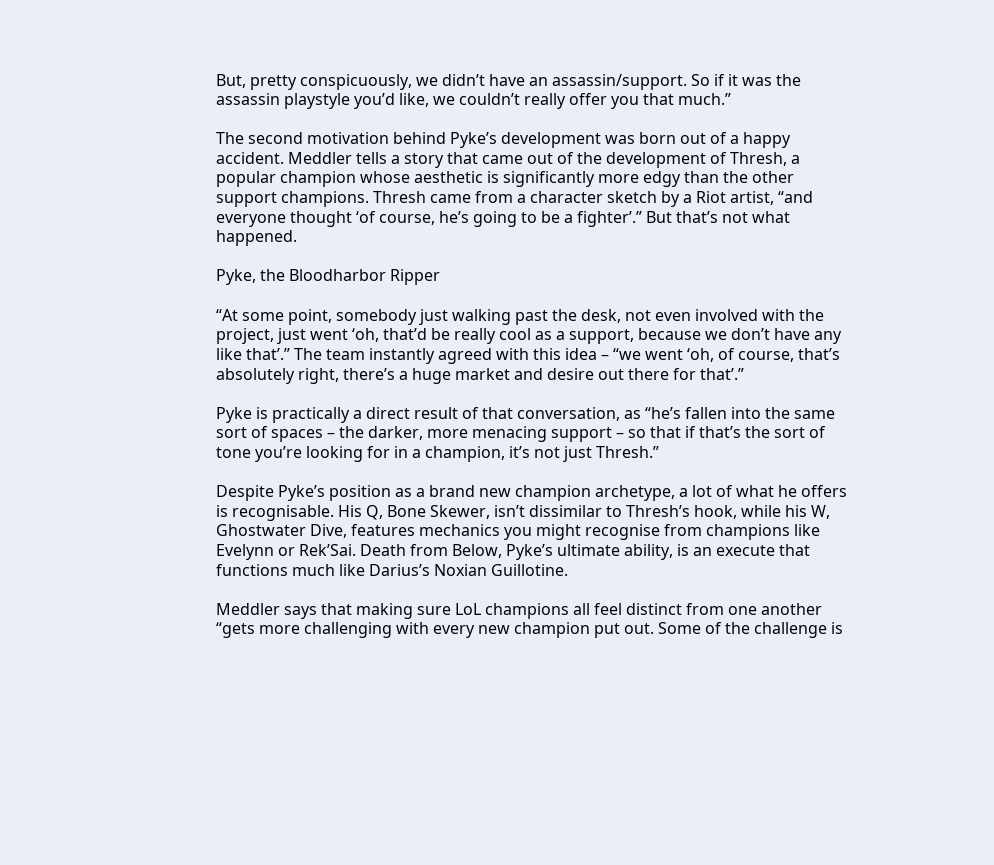But, pretty conspicuously, we didn’t have an assassin/support. So if it was the assassin playstyle you’d like, we couldn’t really offer you that much.”

The second motivation behind Pyke’s development was born out of a happy accident. Meddler tells a story that came out of the development of Thresh, a popular champion whose aesthetic is significantly more edgy than the other support champions. Thresh came from a character sketch by a Riot artist, “and everyone thought ‘of course, he’s going to be a fighter’.” But that’s not what happened.

Pyke, the Bloodharbor Ripper

“At some point, somebody just walking past the desk, not even involved with the project, just went ‘oh, that’d be really cool as a support, because we don’t have any like that’.” The team instantly agreed with this idea – “we went ‘oh, of course, that’s absolutely right, there’s a huge market and desire out there for that’.”

Pyke is practically a direct result of that conversation, as “he’s fallen into the same sort of spaces – the darker, more menacing support – so that if that’s the sort of tone you’re looking for in a champion, it’s not just Thresh.”

Despite Pyke’s position as a brand new champion archetype, a lot of what he offers is recognisable. His Q, Bone Skewer, isn’t dissimilar to Thresh’s hook, while his W, Ghostwater Dive, features mechanics you might recognise from champions like Evelynn or Rek’Sai. Death from Below, Pyke’s ultimate ability, is an execute that functions much like Darius’s Noxian Guillotine.

Meddler says that making sure LoL champions all feel distinct from one another “gets more challenging with every new champion put out. Some of the challenge is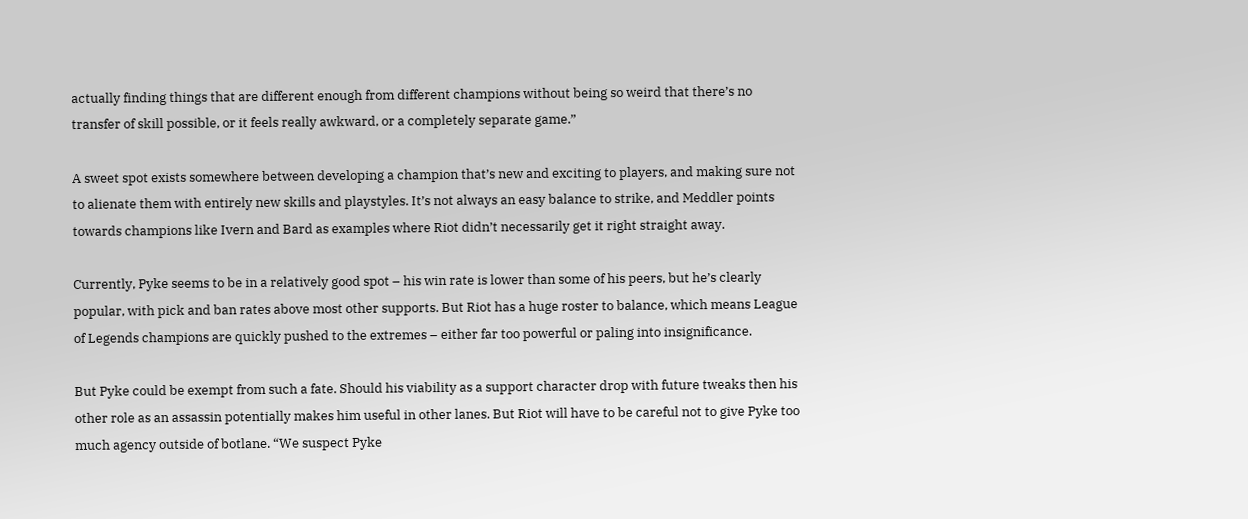actually finding things that are different enough from different champions without being so weird that there’s no transfer of skill possible, or it feels really awkward, or a completely separate game.”

A sweet spot exists somewhere between developing a champion that’s new and exciting to players, and making sure not to alienate them with entirely new skills and playstyles. It’s not always an easy balance to strike, and Meddler points towards champions like Ivern and Bard as examples where Riot didn’t necessarily get it right straight away.

Currently, Pyke seems to be in a relatively good spot – his win rate is lower than some of his peers, but he’s clearly popular, with pick and ban rates above most other supports. But Riot has a huge roster to balance, which means League of Legends champions are quickly pushed to the extremes – either far too powerful or paling into insignificance.

But Pyke could be exempt from such a fate. Should his viability as a support character drop with future tweaks then his other role as an assassin potentially makes him useful in other lanes. But Riot will have to be careful not to give Pyke too much agency outside of botlane. “We suspect Pyke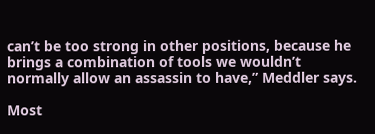can’t be too strong in other positions, because he brings a combination of tools we wouldn’t normally allow an assassin to have,” Meddler says.

Most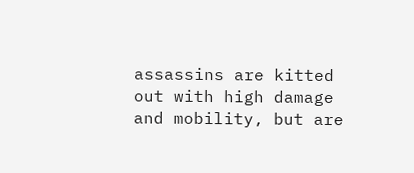assassins are kitted out with high damage and mobility, but are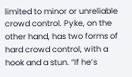limited to minor or unreliable crowd control. Pyke, on the other hand, has two forms of hard crowd control, with a hook and a stun. “If he’s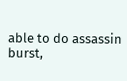able to do assassin burst,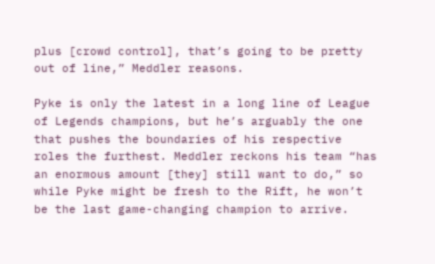plus [crowd control], that’s going to be pretty out of line,” Meddler reasons.

Pyke is only the latest in a long line of League of Legends champions, but he’s arguably the one that pushes the boundaries of his respective roles the furthest. Meddler reckons his team “has an enormous amount [they] still want to do,” so while Pyke might be fresh to the Rift, he won’t be the last game-changing champion to arrive.